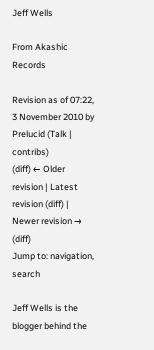Jeff Wells

From Akashic Records

Revision as of 07:22, 3 November 2010 by Prelucid (Talk | contribs)
(diff) ← Older revision | Latest revision (diff) | Newer revision → (diff)
Jump to: navigation, search

Jeff Wells is the blogger behind the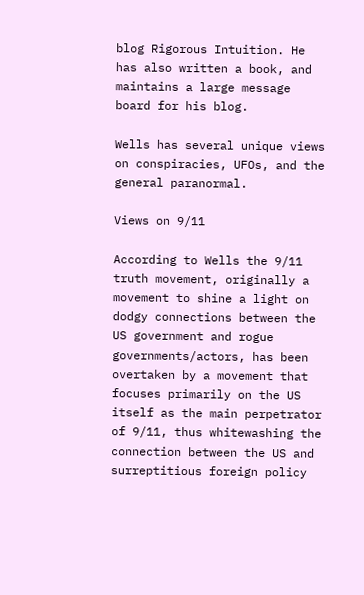blog Rigorous Intuition. He has also written a book, and maintains a large message board for his blog.

Wells has several unique views on conspiracies, UFOs, and the general paranormal.

Views on 9/11

According to Wells the 9/11 truth movement, originally a movement to shine a light on dodgy connections between the US government and rogue governments/actors, has been overtaken by a movement that focuses primarily on the US itself as the main perpetrator of 9/11, thus whitewashing the connection between the US and surreptitious foreign policy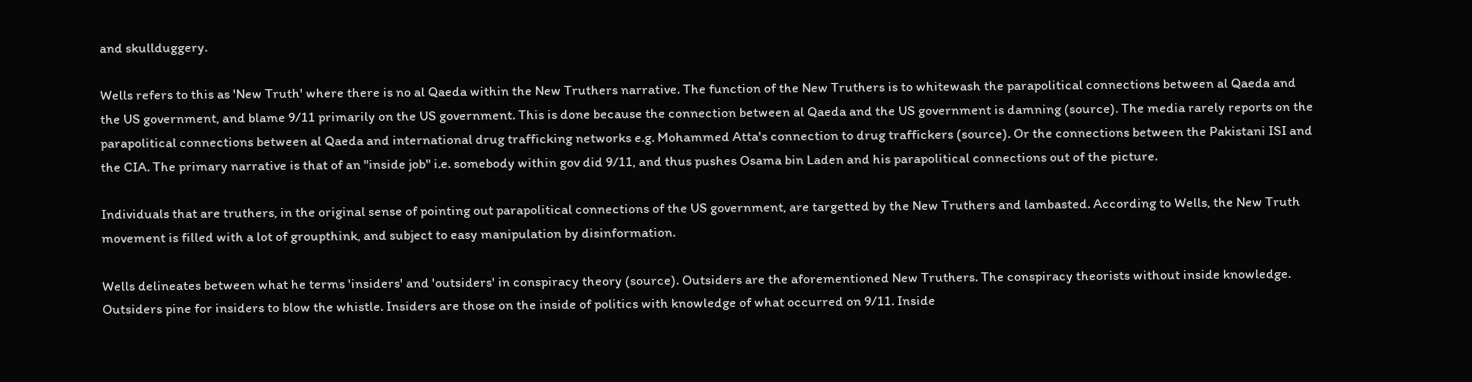and skullduggery.

Wells refers to this as 'New Truth' where there is no al Qaeda within the New Truthers narrative. The function of the New Truthers is to whitewash the parapolitical connections between al Qaeda and the US government, and blame 9/11 primarily on the US government. This is done because the connection between al Qaeda and the US government is damning (source). The media rarely reports on the parapolitical connections between al Qaeda and international drug trafficking networks e.g. Mohammed Atta's connection to drug traffickers (source). Or the connections between the Pakistani ISI and the CIA. The primary narrative is that of an "inside job" i.e. somebody within gov did 9/11, and thus pushes Osama bin Laden and his parapolitical connections out of the picture.

Individuals that are truthers, in the original sense of pointing out parapolitical connections of the US government, are targetted by the New Truthers and lambasted. According to Wells, the New Truth movement is filled with a lot of groupthink, and subject to easy manipulation by disinformation.

Wells delineates between what he terms 'insiders' and 'outsiders' in conspiracy theory (source). Outsiders are the aforementioned New Truthers. The conspiracy theorists without inside knowledge. Outsiders pine for insiders to blow the whistle. Insiders are those on the inside of politics with knowledge of what occurred on 9/11. Inside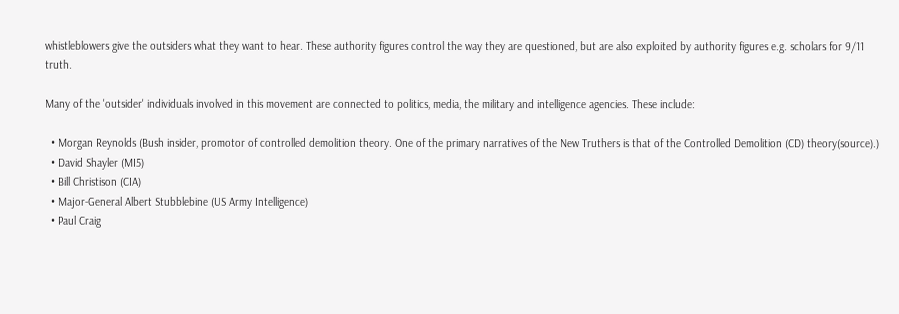whistleblowers give the outsiders what they want to hear. These authority figures control the way they are questioned, but are also exploited by authority figures e.g. scholars for 9/11 truth.

Many of the 'outsider' individuals involved in this movement are connected to politics, media, the military and intelligence agencies. These include:

  • Morgan Reynolds (Bush insider, promotor of controlled demolition theory. One of the primary narratives of the New Truthers is that of the Controlled Demolition (CD) theory(source).)
  • David Shayler (MI5)
  • Bill Christison (CIA)
  • Major-General Albert Stubblebine (US Army Intelligence)
  • Paul Craig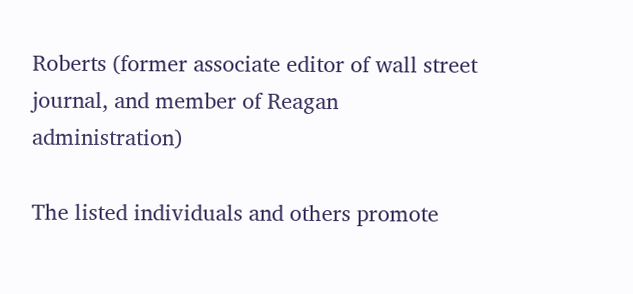Roberts (former associate editor of wall street journal, and member of Reagan administration)

The listed individuals and others promote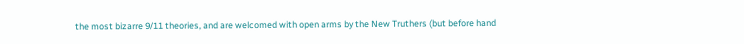the most bizarre 9/11 theories, and are welcomed with open arms by the New Truthers (but before hand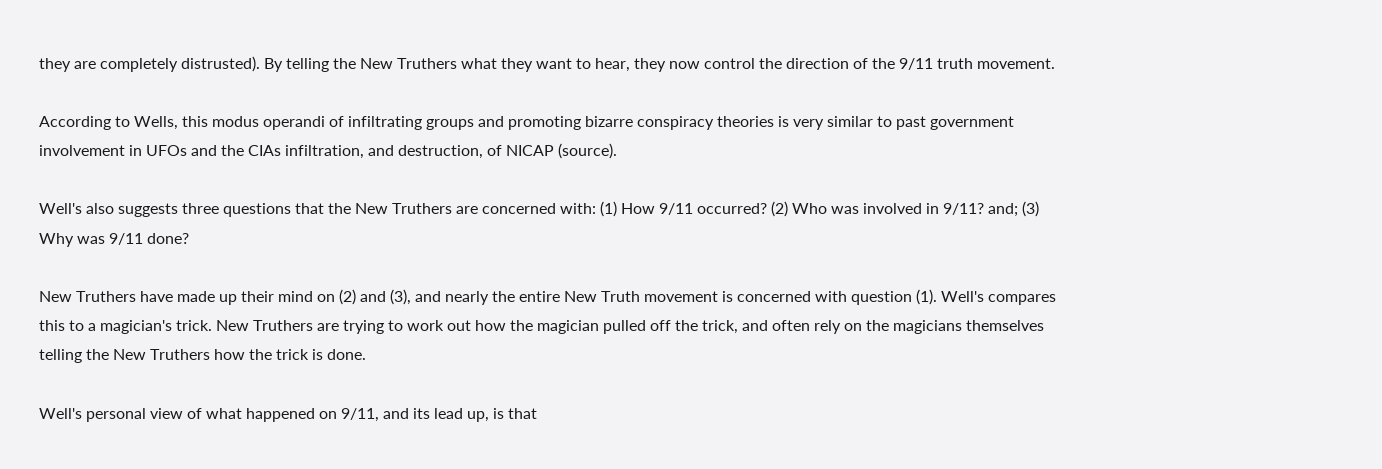they are completely distrusted). By telling the New Truthers what they want to hear, they now control the direction of the 9/11 truth movement.

According to Wells, this modus operandi of infiltrating groups and promoting bizarre conspiracy theories is very similar to past government involvement in UFOs and the CIAs infiltration, and destruction, of NICAP (source).

Well's also suggests three questions that the New Truthers are concerned with: (1) How 9/11 occurred? (2) Who was involved in 9/11? and; (3) Why was 9/11 done?

New Truthers have made up their mind on (2) and (3), and nearly the entire New Truth movement is concerned with question (1). Well's compares this to a magician's trick. New Truthers are trying to work out how the magician pulled off the trick, and often rely on the magicians themselves telling the New Truthers how the trick is done.

Well's personal view of what happened on 9/11, and its lead up, is that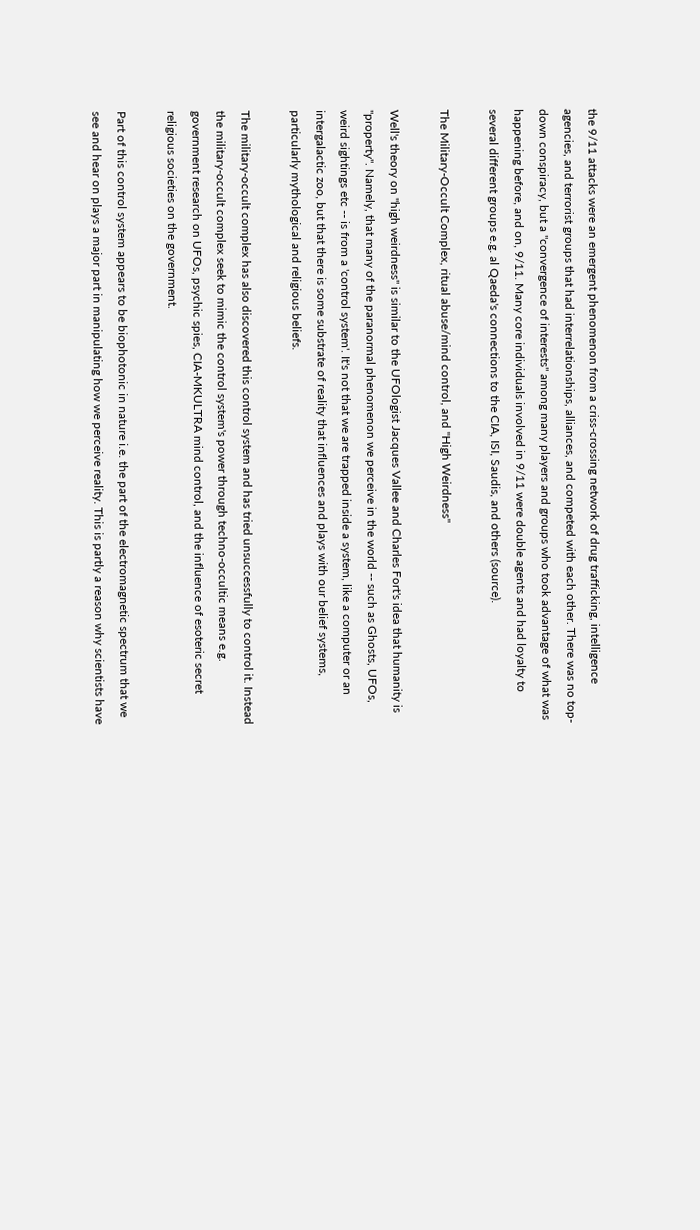the 9/11 attacks were an emergent phenomenon from a criss-crossing network of drug trafficking, intelligence agencies, and terrorist groups that had interrelationships, alliances, and competed with each other. There was no top-down conspiracy, but a "convergence of interests" among many players and groups who took advantage of what was happening before, and on, 9/11. Many core individuals involved in 9/11 were double agents and had loyalty to several different groups e.g. al Qaeda's connections to the CIA, ISI, Saudis, and others (source).

The Military-Occult Complex, ritual abuse/mind control, and "High Weirdness"

Well's theory on "high weirdness" is similar to the UFOlogist Jacques Vallee and Charles Fort's idea that humanity is "property". Namely, that many of the paranormal phenomenon we perceive in the world -- such as Ghosts, UFOs, weird sightings etc -- is from a 'control system'. It's not that we are trapped inside a system, like a computer or an intergalactic zoo, but that there is some substrate of reality that influences and plays with our belief systems, particularly mythological and religious beliefs.

The military-occult complex has also discovered this control system and has tried unsuccessfully to control it. Instead the military-occult complex seek to mimic the control system's power through techno-occultic means e.g. government research on UFOs, psychic spies, CIA-MKULTRA mind control, and the influence of esoteric secret religious societies on the government.

Part of this control system appears to be biophotonic in nature i.e. the part of the electromagnetic spectrum that we see and hear on plays a major part in manipulating how we perceive reality. This is partly a reason why scientists have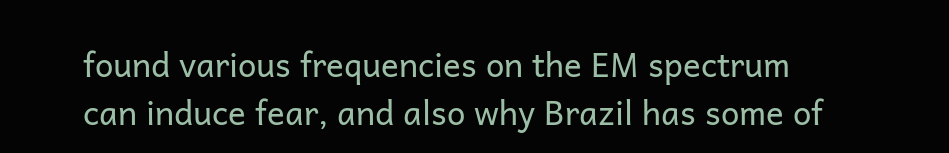found various frequencies on the EM spectrum can induce fear, and also why Brazil has some of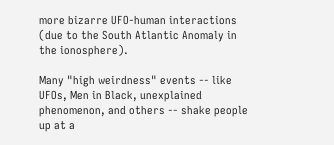more bizarre UFO-human interactions (due to the South Atlantic Anomaly in the ionosphere).

Many "high weirdness" events -- like UFOs, Men in Black, unexplained phenomenon, and others -- shake people up at a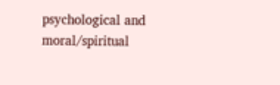psychological and moral/spiritual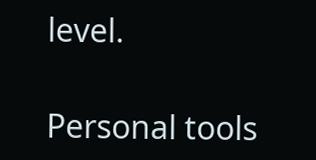level.

Personal tools